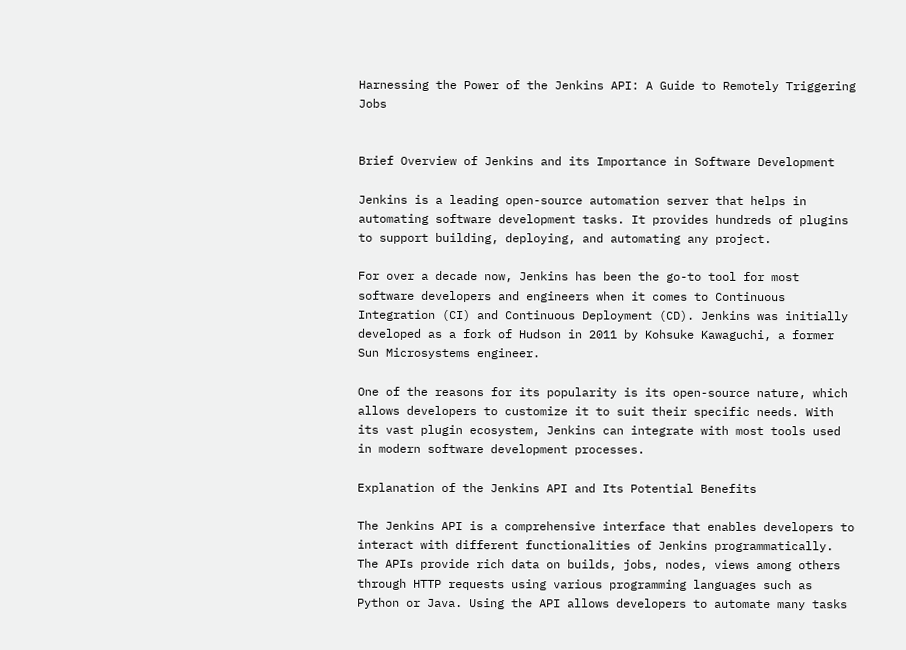Harnessing the Power of the Jenkins API: A Guide to Remotely Triggering Jobs


Brief Overview of Jenkins and its Importance in Software Development

Jenkins is a leading open-source automation server that helps in automating software development tasks. It provides hundreds of plugins to support building, deploying, and automating any project.

For over a decade now, Jenkins has been the go-to tool for most software developers and engineers when it comes to Continuous Integration (CI) and Continuous Deployment (CD). Jenkins was initially developed as a fork of Hudson in 2011 by Kohsuke Kawaguchi, a former Sun Microsystems engineer.

One of the reasons for its popularity is its open-source nature, which allows developers to customize it to suit their specific needs. With its vast plugin ecosystem, Jenkins can integrate with most tools used in modern software development processes.

Explanation of the Jenkins API and Its Potential Benefits

The Jenkins API is a comprehensive interface that enables developers to interact with different functionalities of Jenkins programmatically. The APIs provide rich data on builds, jobs, nodes, views among others through HTTP requests using various programming languages such as Python or Java. Using the API allows developers to automate many tasks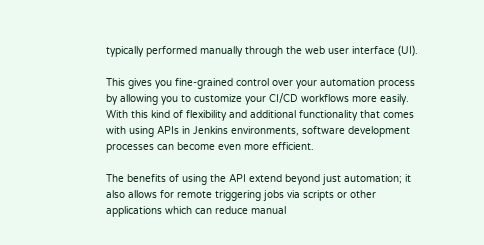typically performed manually through the web user interface (UI).

This gives you fine-grained control over your automation process by allowing you to customize your CI/CD workflows more easily. With this kind of flexibility and additional functionality that comes with using APIs in Jenkins environments, software development processes can become even more efficient.

The benefits of using the API extend beyond just automation; it also allows for remote triggering jobs via scripts or other applications which can reduce manual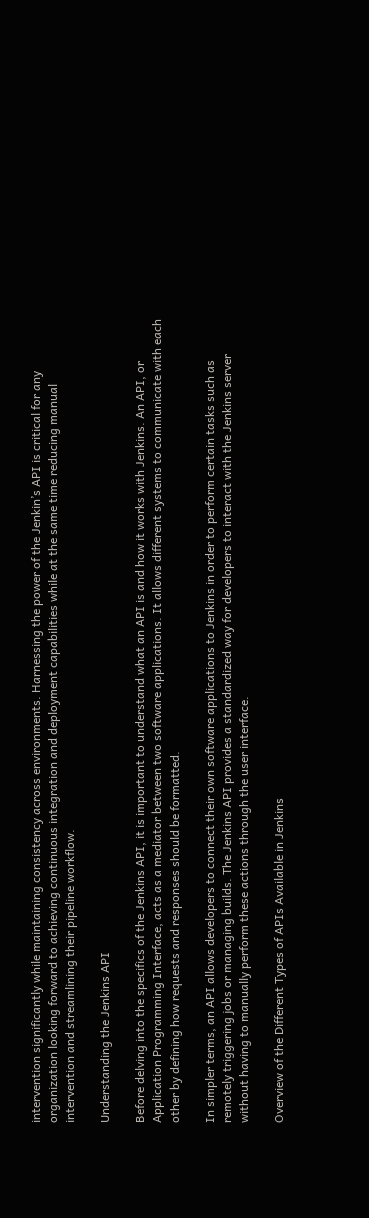intervention significantly while maintaining consistency across environments. Harnessing the power of the Jenkin’s API is critical for any organization looking forward to achieving continuous integration and deployment capabilities while at the same time reducing manual intervention and streamlining their pipeline workflow.

Understanding the Jenkins API

Before delving into the specifics of the Jenkins API, it is important to understand what an API is and how it works with Jenkins. An API, or Application Programming Interface, acts as a mediator between two software applications. It allows different systems to communicate with each other by defining how requests and responses should be formatted.

In simpler terms, an API allows developers to connect their own software applications to Jenkins in order to perform certain tasks such as remotely triggering jobs or managing builds. The Jenkins API provides a standardized way for developers to interact with the Jenkins server without having to manually perform these actions through the user interface.

Overview of the Different Types of APIs Available in Jenkins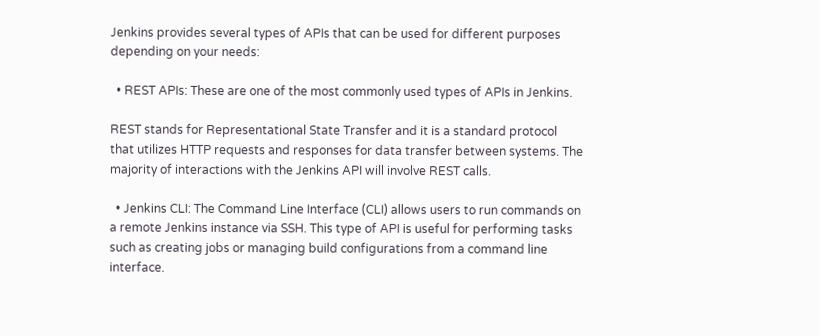Jenkins provides several types of APIs that can be used for different purposes depending on your needs:

  • REST APIs: These are one of the most commonly used types of APIs in Jenkins.

REST stands for Representational State Transfer and it is a standard protocol that utilizes HTTP requests and responses for data transfer between systems. The majority of interactions with the Jenkins API will involve REST calls.

  • Jenkins CLI: The Command Line Interface (CLI) allows users to run commands on a remote Jenkins instance via SSH. This type of API is useful for performing tasks such as creating jobs or managing build configurations from a command line interface.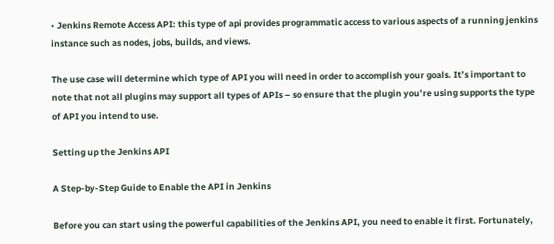• Jenkins Remote Access API: this type of api provides programmatic access to various aspects of a running jenkins instance such as nodes, jobs, builds, and views.

The use case will determine which type of API you will need in order to accomplish your goals. It’s important to note that not all plugins may support all types of APIs – so ensure that the plugin you’re using supports the type of API you intend to use.

Setting up the Jenkins API

A Step-by-Step Guide to Enable the API in Jenkins

Before you can start using the powerful capabilities of the Jenkins API, you need to enable it first. Fortunately,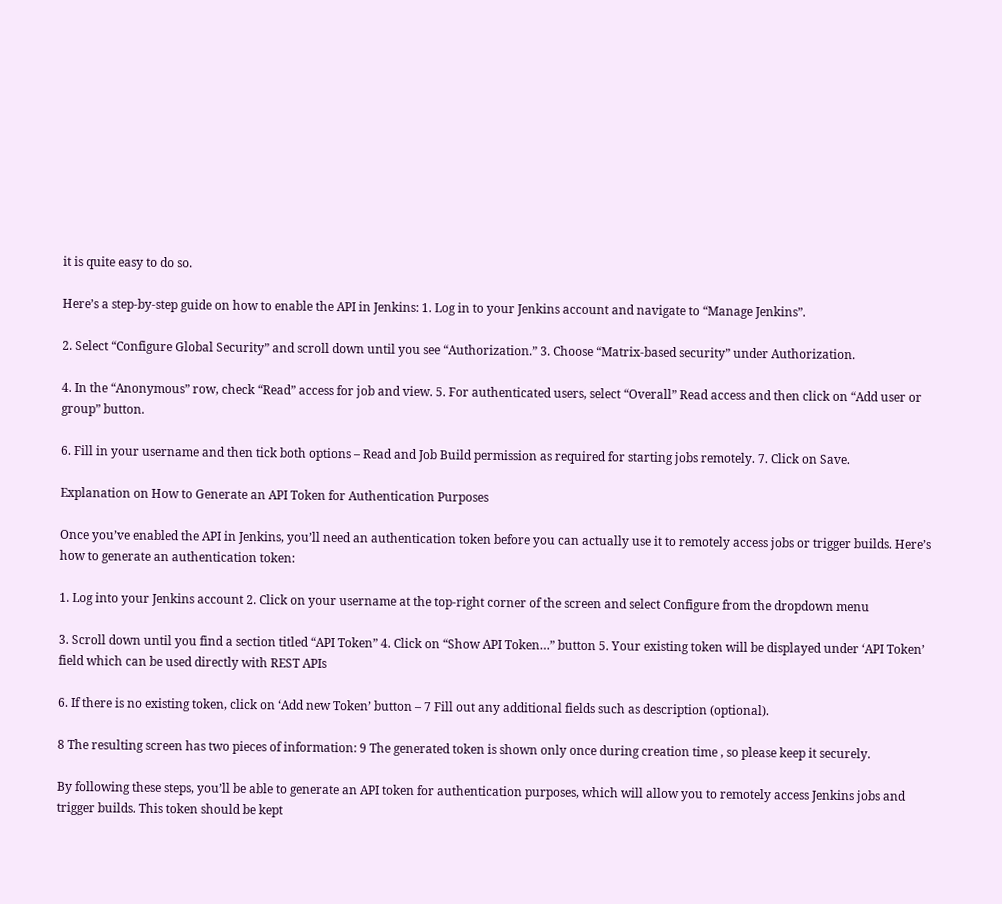it is quite easy to do so.

Here’s a step-by-step guide on how to enable the API in Jenkins: 1. Log in to your Jenkins account and navigate to “Manage Jenkins”.

2. Select “Configure Global Security” and scroll down until you see “Authorization.” 3. Choose “Matrix-based security” under Authorization.

4. In the “Anonymous” row, check “Read” access for job and view. 5. For authenticated users, select “Overall” Read access and then click on “Add user or group” button.

6. Fill in your username and then tick both options – Read and Job Build permission as required for starting jobs remotely. 7. Click on Save.

Explanation on How to Generate an API Token for Authentication Purposes

Once you’ve enabled the API in Jenkins, you’ll need an authentication token before you can actually use it to remotely access jobs or trigger builds. Here’s how to generate an authentication token:

1. Log into your Jenkins account 2. Click on your username at the top-right corner of the screen and select Configure from the dropdown menu

3. Scroll down until you find a section titled “API Token” 4. Click on “Show API Token…” button 5. Your existing token will be displayed under ‘API Token’ field which can be used directly with REST APIs

6. If there is no existing token, click on ‘Add new Token’ button – 7 Fill out any additional fields such as description (optional).

8 The resulting screen has two pieces of information: 9 The generated token is shown only once during creation time , so please keep it securely.

By following these steps, you’ll be able to generate an API token for authentication purposes, which will allow you to remotely access Jenkins jobs and trigger builds. This token should be kept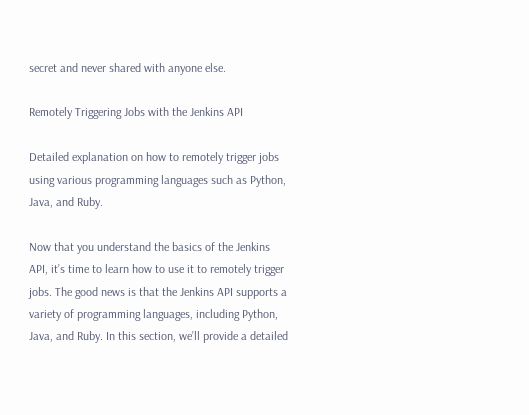secret and never shared with anyone else.

Remotely Triggering Jobs with the Jenkins API

Detailed explanation on how to remotely trigger jobs using various programming languages such as Python, Java, and Ruby.

Now that you understand the basics of the Jenkins API, it’s time to learn how to use it to remotely trigger jobs. The good news is that the Jenkins API supports a variety of programming languages, including Python, Java, and Ruby. In this section, we’ll provide a detailed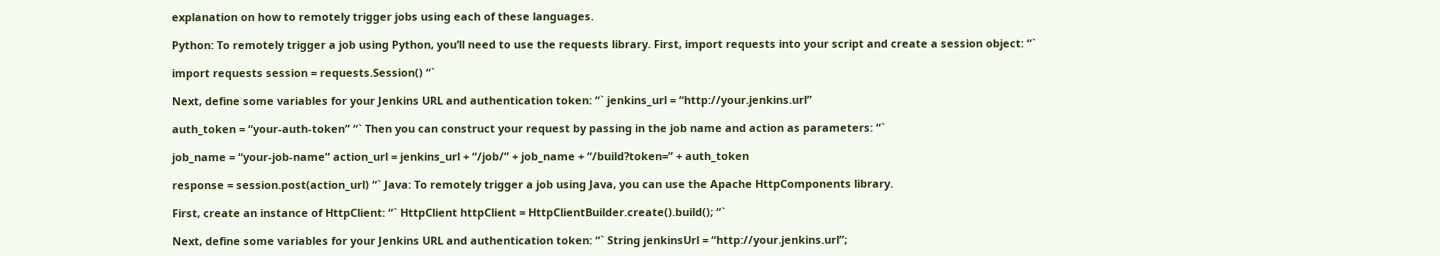explanation on how to remotely trigger jobs using each of these languages.

Python: To remotely trigger a job using Python, you’ll need to use the requests library. First, import requests into your script and create a session object: “`

import requests session = requests.Session() “`

Next, define some variables for your Jenkins URL and authentication token: “` jenkins_url = “http://your.jenkins.url”

auth_token = “your-auth-token” “` Then you can construct your request by passing in the job name and action as parameters: “`

job_name = “your-job-name” action_url = jenkins_url + “/job/” + job_name + “/build?token=” + auth_token

response = session.post(action_url) “` Java: To remotely trigger a job using Java, you can use the Apache HttpComponents library.

First, create an instance of HttpClient: “` HttpClient httpClient = HttpClientBuilder.create().build(); “`

Next, define some variables for your Jenkins URL and authentication token: “` String jenkinsUrl = “http://your.jenkins.url”;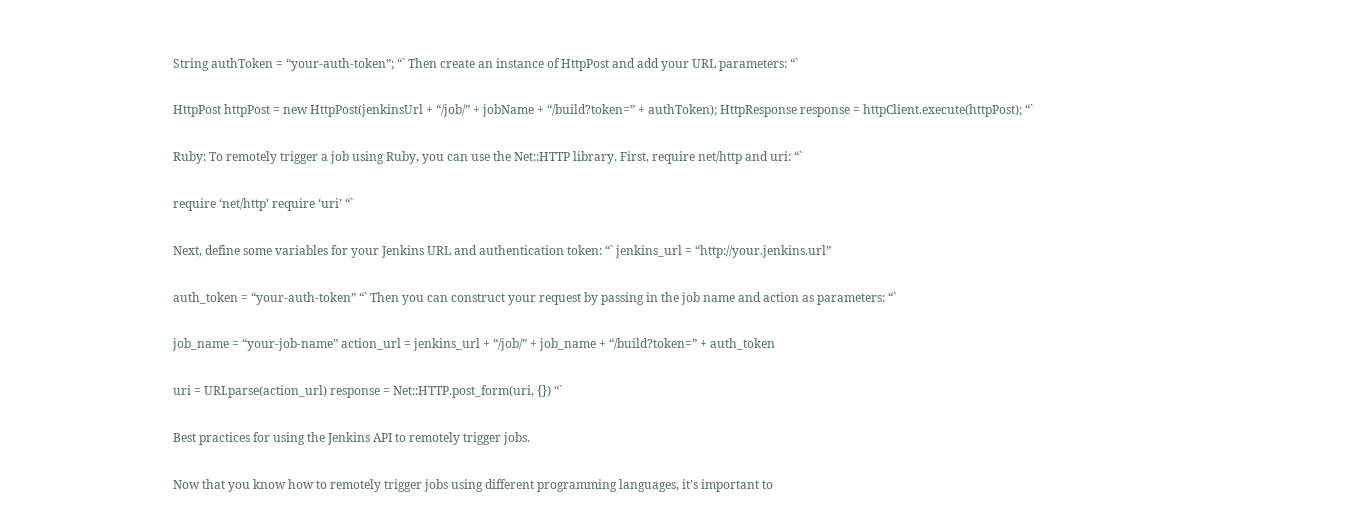String authToken = “your-auth-token”; “` Then create an instance of HttpPost and add your URL parameters: “`

HttpPost httpPost = new HttpPost(jenkinsUrl + “/job/” + jobName + “/build?token=” + authToken); HttpResponse response = httpClient.execute(httpPost); “`

Ruby: To remotely trigger a job using Ruby, you can use the Net::HTTP library. First, require net/http and uri: “`

require ‘net/http’ require ‘uri’ “`

Next, define some variables for your Jenkins URL and authentication token: “` jenkins_url = “http://your.jenkins.url”

auth_token = “your-auth-token” “` Then you can construct your request by passing in the job name and action as parameters: “`

job_name = “your-job-name” action_url = jenkins_url + “/job/” + job_name + “/build?token=” + auth_token

uri = URI.parse(action_url) response = Net::HTTP.post_form(uri, {}) “`

Best practices for using the Jenkins API to remotely trigger jobs.

Now that you know how to remotely trigger jobs using different programming languages, it’s important to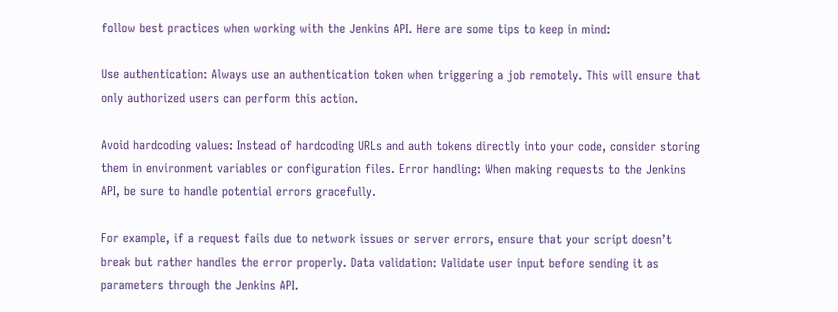follow best practices when working with the Jenkins API. Here are some tips to keep in mind:

Use authentication: Always use an authentication token when triggering a job remotely. This will ensure that only authorized users can perform this action.

Avoid hardcoding values: Instead of hardcoding URLs and auth tokens directly into your code, consider storing them in environment variables or configuration files. Error handling: When making requests to the Jenkins API, be sure to handle potential errors gracefully.

For example, if a request fails due to network issues or server errors, ensure that your script doesn’t break but rather handles the error properly. Data validation: Validate user input before sending it as parameters through the Jenkins API.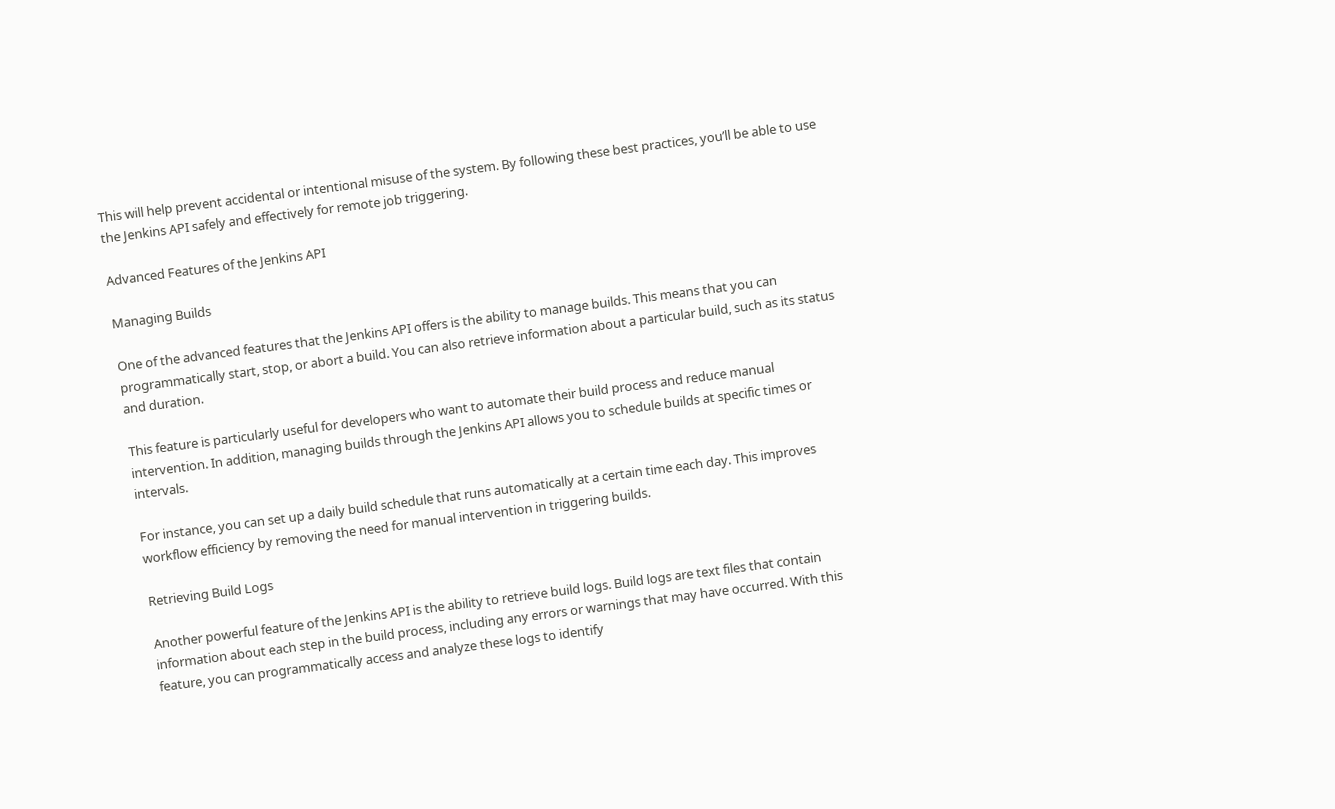This will help prevent accidental or intentional misuse of the system. By following these best practices, you’ll be able to use the Jenkins API safely and effectively for remote job triggering.

Advanced Features of the Jenkins API

Managing Builds

One of the advanced features that the Jenkins API offers is the ability to manage builds. This means that you can programmatically start, stop, or abort a build. You can also retrieve information about a particular build, such as its status and duration.

This feature is particularly useful for developers who want to automate their build process and reduce manual intervention. In addition, managing builds through the Jenkins API allows you to schedule builds at specific times or intervals.

For instance, you can set up a daily build schedule that runs automatically at a certain time each day. This improves workflow efficiency by removing the need for manual intervention in triggering builds.

Retrieving Build Logs

Another powerful feature of the Jenkins API is the ability to retrieve build logs. Build logs are text files that contain information about each step in the build process, including any errors or warnings that may have occurred. With this feature, you can programmatically access and analyze these logs to identify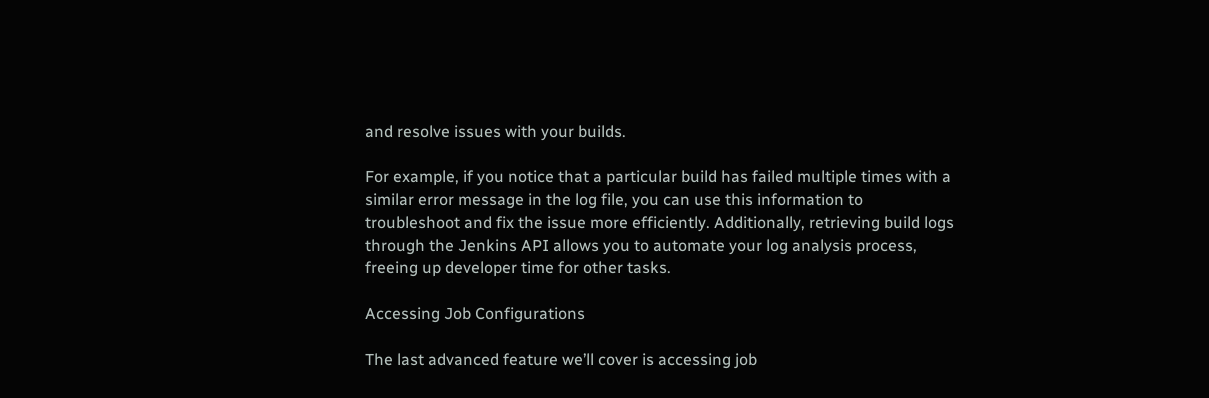and resolve issues with your builds.

For example, if you notice that a particular build has failed multiple times with a similar error message in the log file, you can use this information to troubleshoot and fix the issue more efficiently. Additionally, retrieving build logs through the Jenkins API allows you to automate your log analysis process, freeing up developer time for other tasks.

Accessing Job Configurations

The last advanced feature we’ll cover is accessing job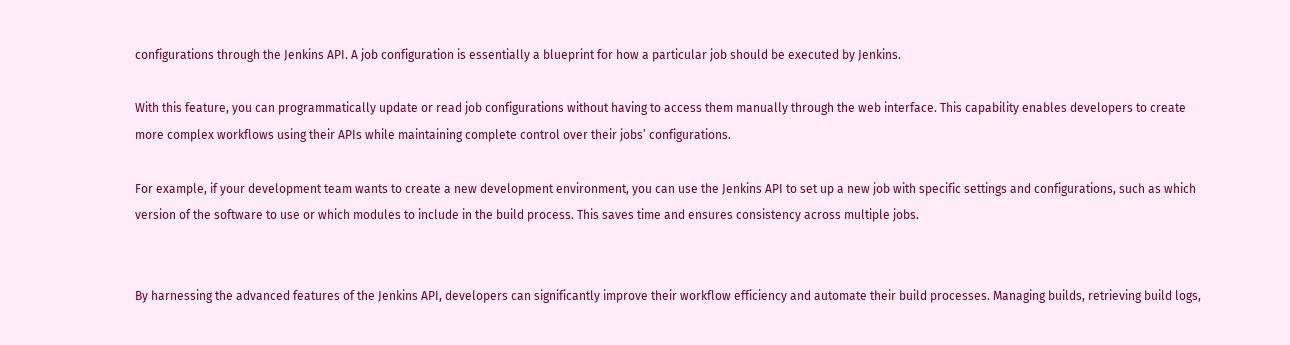configurations through the Jenkins API. A job configuration is essentially a blueprint for how a particular job should be executed by Jenkins.

With this feature, you can programmatically update or read job configurations without having to access them manually through the web interface. This capability enables developers to create more complex workflows using their APIs while maintaining complete control over their jobs’ configurations.

For example, if your development team wants to create a new development environment, you can use the Jenkins API to set up a new job with specific settings and configurations, such as which version of the software to use or which modules to include in the build process. This saves time and ensures consistency across multiple jobs.


By harnessing the advanced features of the Jenkins API, developers can significantly improve their workflow efficiency and automate their build processes. Managing builds, retrieving build logs,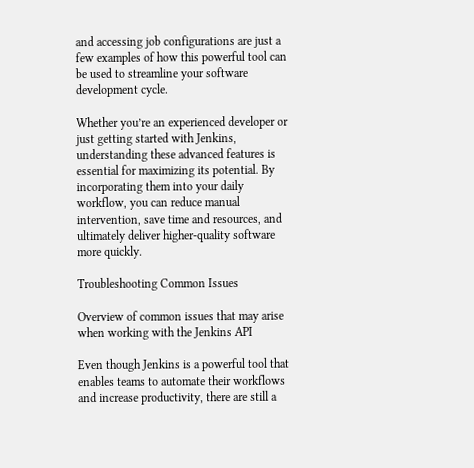and accessing job configurations are just a few examples of how this powerful tool can be used to streamline your software development cycle.

Whether you’re an experienced developer or just getting started with Jenkins, understanding these advanced features is essential for maximizing its potential. By incorporating them into your daily workflow, you can reduce manual intervention, save time and resources, and ultimately deliver higher-quality software more quickly.

Troubleshooting Common Issues

Overview of common issues that may arise when working with the Jenkins API

Even though Jenkins is a powerful tool that enables teams to automate their workflows and increase productivity, there are still a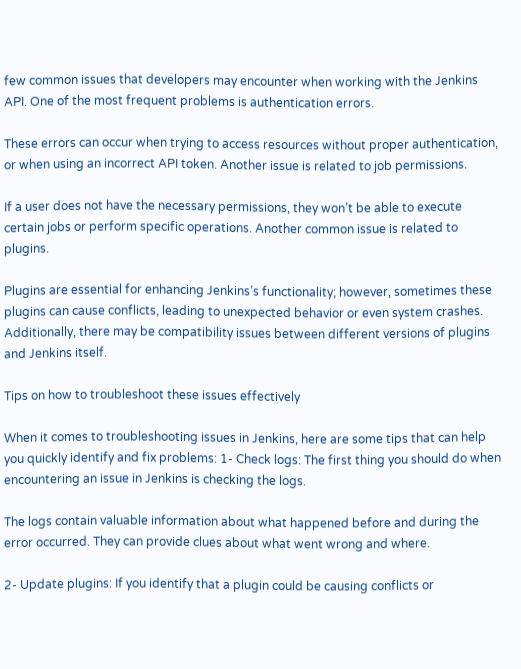few common issues that developers may encounter when working with the Jenkins API. One of the most frequent problems is authentication errors.

These errors can occur when trying to access resources without proper authentication, or when using an incorrect API token. Another issue is related to job permissions.

If a user does not have the necessary permissions, they won’t be able to execute certain jobs or perform specific operations. Another common issue is related to plugins.

Plugins are essential for enhancing Jenkins’s functionality; however, sometimes these plugins can cause conflicts, leading to unexpected behavior or even system crashes. Additionally, there may be compatibility issues between different versions of plugins and Jenkins itself.

Tips on how to troubleshoot these issues effectively

When it comes to troubleshooting issues in Jenkins, here are some tips that can help you quickly identify and fix problems: 1- Check logs: The first thing you should do when encountering an issue in Jenkins is checking the logs.

The logs contain valuable information about what happened before and during the error occurred. They can provide clues about what went wrong and where.

2- Update plugins: If you identify that a plugin could be causing conflicts or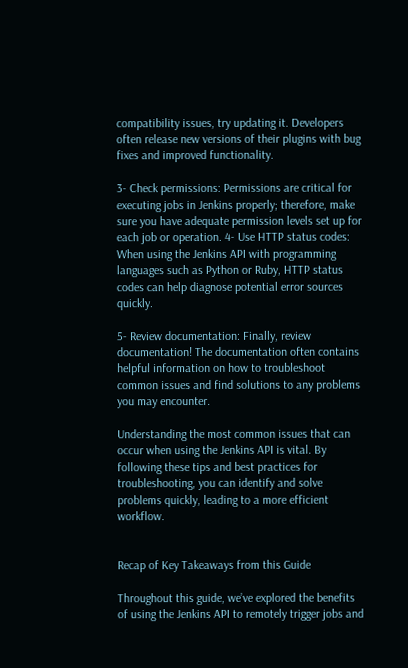compatibility issues, try updating it. Developers often release new versions of their plugins with bug fixes and improved functionality.

3- Check permissions: Permissions are critical for executing jobs in Jenkins properly; therefore, make sure you have adequate permission levels set up for each job or operation. 4- Use HTTP status codes: When using the Jenkins API with programming languages such as Python or Ruby, HTTP status codes can help diagnose potential error sources quickly.

5- Review documentation: Finally, review documentation! The documentation often contains helpful information on how to troubleshoot common issues and find solutions to any problems you may encounter.

Understanding the most common issues that can occur when using the Jenkins API is vital. By following these tips and best practices for troubleshooting, you can identify and solve problems quickly, leading to a more efficient workflow.


Recap of Key Takeaways from this Guide

Throughout this guide, we’ve explored the benefits of using the Jenkins API to remotely trigger jobs and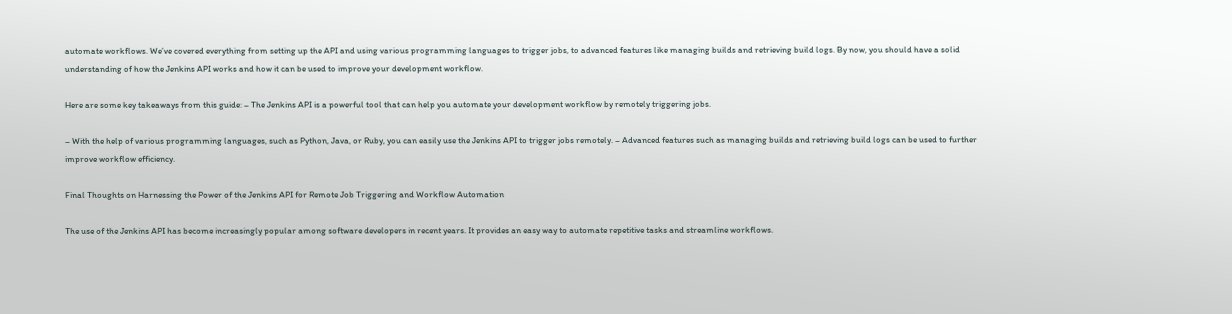automate workflows. We’ve covered everything from setting up the API and using various programming languages to trigger jobs, to advanced features like managing builds and retrieving build logs. By now, you should have a solid understanding of how the Jenkins API works and how it can be used to improve your development workflow.

Here are some key takeaways from this guide: – The Jenkins API is a powerful tool that can help you automate your development workflow by remotely triggering jobs.

– With the help of various programming languages, such as Python, Java, or Ruby, you can easily use the Jenkins API to trigger jobs remotely. – Advanced features such as managing builds and retrieving build logs can be used to further improve workflow efficiency.

Final Thoughts on Harnessing the Power of the Jenkins API for Remote Job Triggering and Workflow Automation

The use of the Jenkins API has become increasingly popular among software developers in recent years. It provides an easy way to automate repetitive tasks and streamline workflows.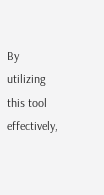By utilizing this tool effectively,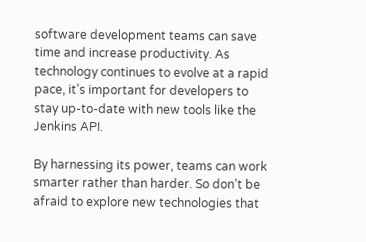software development teams can save time and increase productivity. As technology continues to evolve at a rapid pace, it’s important for developers to stay up-to-date with new tools like the Jenkins API.

By harnessing its power, teams can work smarter rather than harder. So don’t be afraid to explore new technologies that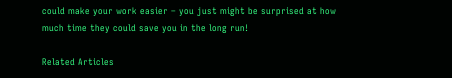could make your work easier – you just might be surprised at how much time they could save you in the long run!

Related Articles